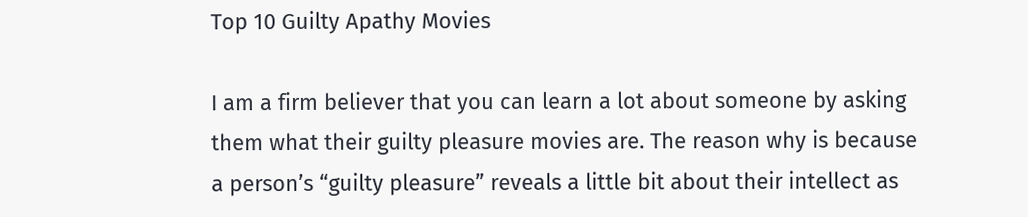Top 10 Guilty Apathy Movies

I am a firm believer that you can learn a lot about someone by asking them what their guilty pleasure movies are. The reason why is because a person’s “guilty pleasure” reveals a little bit about their intellect as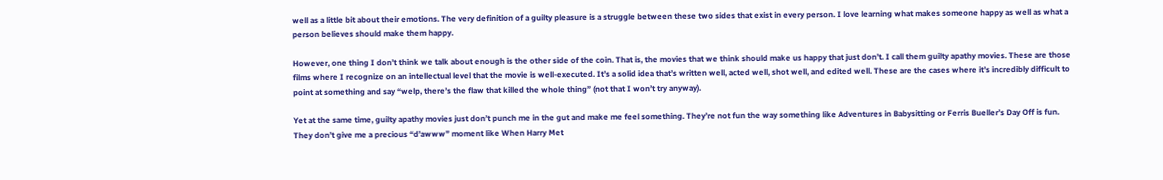well as a little bit about their emotions. The very definition of a guilty pleasure is a struggle between these two sides that exist in every person. I love learning what makes someone happy as well as what a person believes should make them happy.

However, one thing I don’t think we talk about enough is the other side of the coin. That is, the movies that we think should make us happy that just don’t. I call them guilty apathy movies. These are those films where I recognize on an intellectual level that the movie is well-executed. It’s a solid idea that’s written well, acted well, shot well, and edited well. These are the cases where it’s incredibly difficult to point at something and say “welp, there’s the flaw that killed the whole thing” (not that I won’t try anyway).

Yet at the same time, guilty apathy movies just don’t punch me in the gut and make me feel something. They’re not fun the way something like Adventures in Babysitting or Ferris Bueller’s Day Off is fun. They don’t give me a precious “d’awww” moment like When Harry Met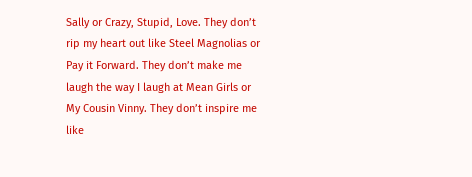Sally or Crazy, Stupid, Love. They don’t rip my heart out like Steel Magnolias or Pay it Forward. They don’t make me laugh the way I laugh at Mean Girls or My Cousin Vinny. They don’t inspire me like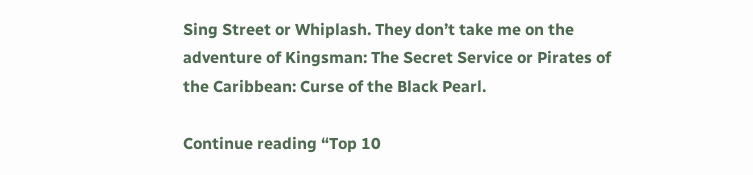Sing Street or Whiplash. They don’t take me on the adventure of Kingsman: The Secret Service or Pirates of the Caribbean: Curse of the Black Pearl.

Continue reading “Top 10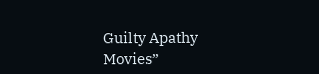Guilty Apathy Movies”